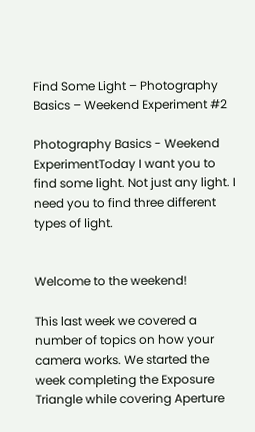Find Some Light – Photography Basics – Weekend Experiment #2

Photography Basics - Weekend ExperimentToday I want you to find some light. Not just any light. I need you to find three different types of light.


Welcome to the weekend!

This last week we covered a number of topics on how your camera works. We started the week completing the Exposure Triangle while covering Aperture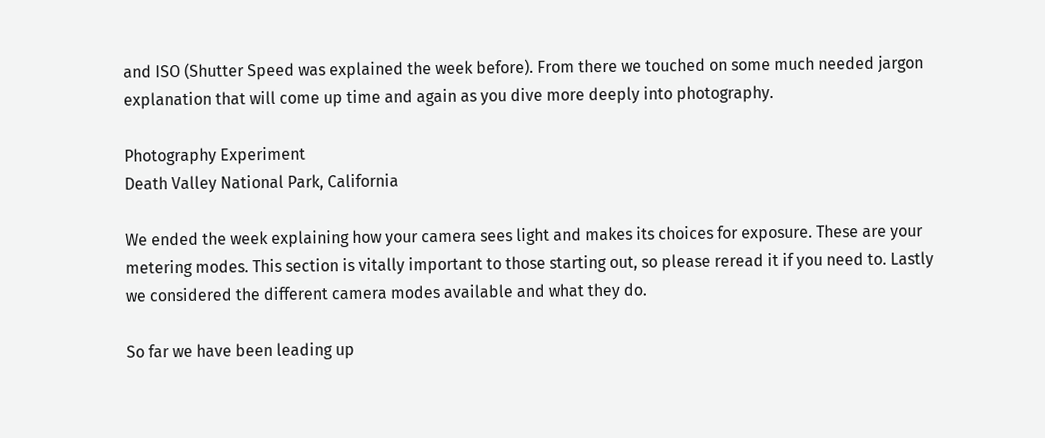and ISO (Shutter Speed was explained the week before). From there we touched on some much needed jargon explanation that will come up time and again as you dive more deeply into photography.

Photography Experiment
Death Valley National Park, California

We ended the week explaining how your camera sees light and makes its choices for exposure. These are your metering modes. This section is vitally important to those starting out, so please reread it if you need to. Lastly we considered the different camera modes available and what they do.

So far we have been leading up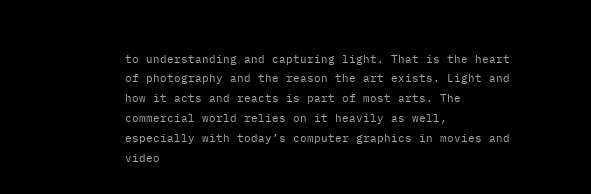to understanding and capturing light. That is the heart of photography and the reason the art exists. Light and how it acts and reacts is part of most arts. The commercial world relies on it heavily as well, especially with today’s computer graphics in movies and video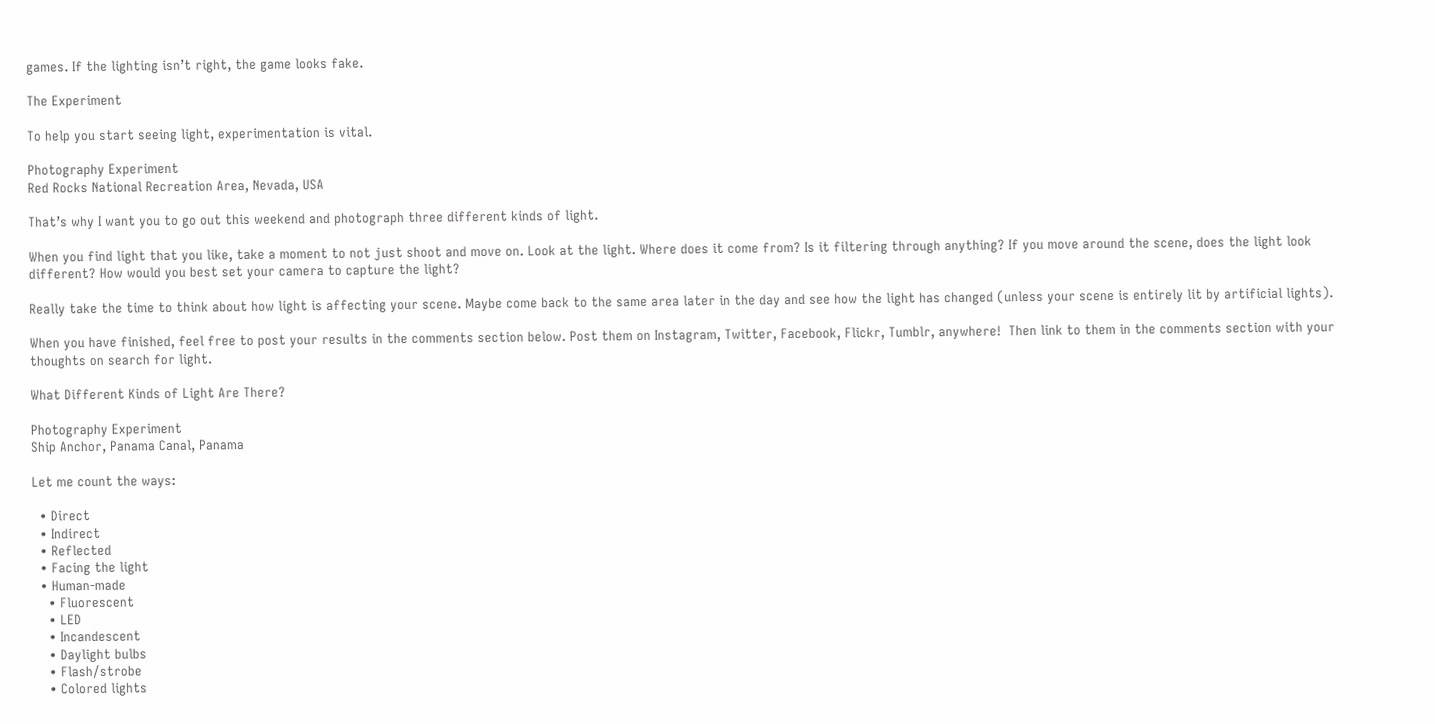games. If the lighting isn’t right, the game looks fake.

The Experiment

To help you start seeing light, experimentation is vital.

Photography Experiment
Red Rocks National Recreation Area, Nevada, USA

That’s why I want you to go out this weekend and photograph three different kinds of light.

When you find light that you like, take a moment to not just shoot and move on. Look at the light. Where does it come from? Is it filtering through anything? If you move around the scene, does the light look different? How would you best set your camera to capture the light?

Really take the time to think about how light is affecting your scene. Maybe come back to the same area later in the day and see how the light has changed (unless your scene is entirely lit by artificial lights).

When you have finished, feel free to post your results in the comments section below. Post them on Instagram, Twitter, Facebook, Flickr, Tumblr, anywhere!  Then link to them in the comments section with your thoughts on search for light.

What Different Kinds of Light Are There?

Photography Experiment
Ship Anchor, Panama Canal, Panama

Let me count the ways:

  • Direct
  • Indirect
  • Reflected
  • Facing the light
  • Human-made
    • Fluorescent
    • LED
    • Incandescent
    • Daylight bulbs
    • Flash/strobe
    • Colored lights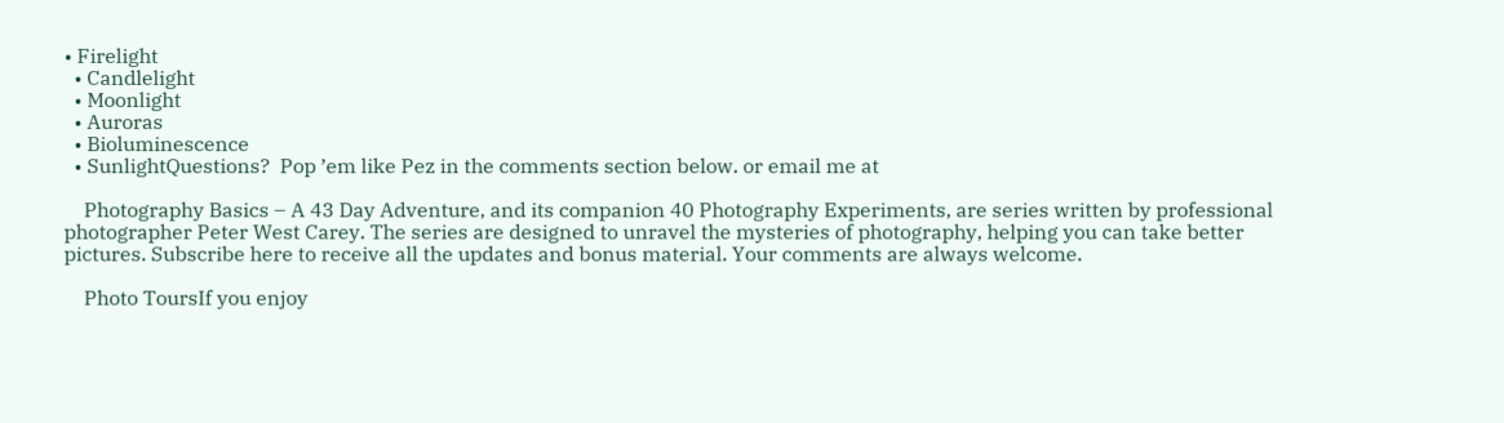• Firelight
  • Candlelight
  • Moonlight
  • Auroras
  • Bioluminescence
  • SunlightQuestions?  Pop ’em like Pez in the comments section below. or email me at

    Photography Basics – A 43 Day Adventure, and its companion 40 Photography Experiments, are series written by professional photographer Peter West Carey. The series are designed to unravel the mysteries of photography, helping you can take better pictures. Subscribe here to receive all the updates and bonus material. Your comments are always welcome.

    Photo ToursIf you enjoy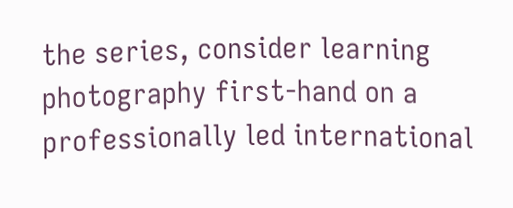the series, consider learning photography first-hand on a professionally led international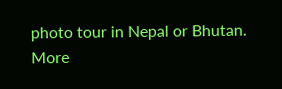photo tour in Nepal or Bhutan. More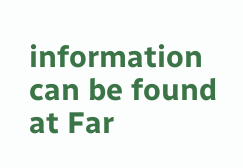information can be found at Far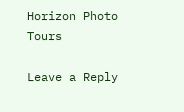Horizon Photo Tours

Leave a Reply